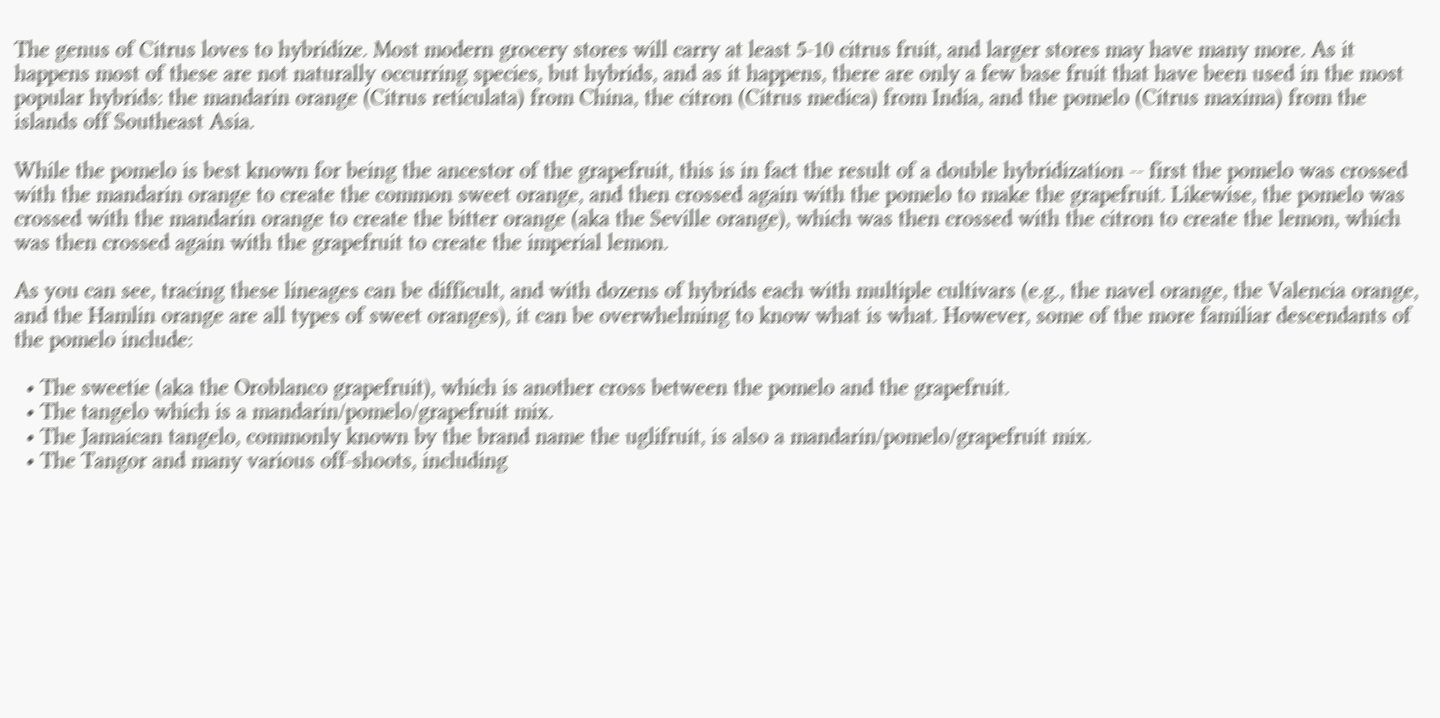The genus of Citrus loves to hybridize. Most modern grocery stores will carry at least 5-10 citrus fruit, and larger stores may have many more. As it happens most of these are not naturally occurring species, but hybrids, and as it happens, there are only a few base fruit that have been used in the most popular hybrids: the mandarin orange (Citrus reticulata) from China, the citron (Citrus medica) from India, and the pomelo (Citrus maxima) from the islands off Southeast Asia.

While the pomelo is best known for being the ancestor of the grapefruit, this is in fact the result of a double hybridization -- first the pomelo was crossed with the mandarin orange to create the common sweet orange, and then crossed again with the pomelo to make the grapefruit. Likewise, the pomelo was crossed with the mandarin orange to create the bitter orange (aka the Seville orange), which was then crossed with the citron to create the lemon, which was then crossed again with the grapefruit to create the imperial lemon.

As you can see, tracing these lineages can be difficult, and with dozens of hybrids each with multiple cultivars (e.g., the navel orange, the Valencia orange, and the Hamlin orange are all types of sweet oranges), it can be overwhelming to know what is what. However, some of the more familiar descendants of the pomelo include:

  • The sweetie (aka the Oroblanco grapefruit), which is another cross between the pomelo and the grapefruit.
  • The tangelo which is a mandarin/pomelo/grapefruit mix.
  • The Jamaican tangelo, commonly known by the brand name the uglifruit, is also a mandarin/pomelo/grapefruit mix.
  • The Tangor and many various off-shoots, including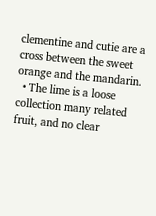clementine and cutie are a cross between the sweet orange and the mandarin.
  • The lime is a loose collection many related fruit, and no clear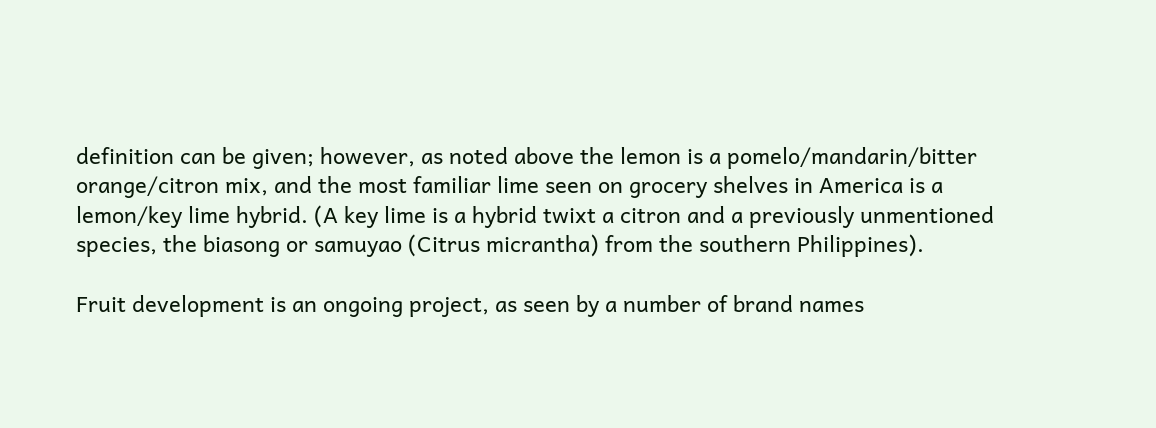definition can be given; however, as noted above the lemon is a pomelo/mandarin/bitter orange/citron mix, and the most familiar lime seen on grocery shelves in America is a lemon/key lime hybrid. (A key lime is a hybrid twixt a citron and a previously unmentioned species, the biasong or samuyao (Citrus micrantha) from the southern Philippines).

Fruit development is an ongoing project, as seen by a number of brand names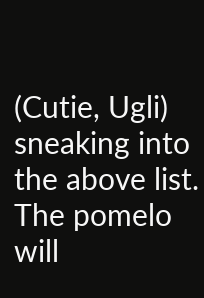(Cutie, Ugli) sneaking into the above list. The pomelo will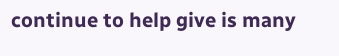continue to help give is many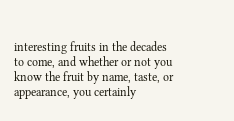interesting fruits in the decades to come, and whether or not you know the fruit by name, taste, or appearance, you certainly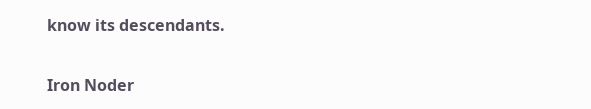know its descendants.

Iron Noder